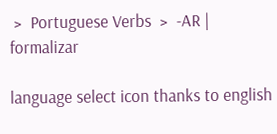﹥ Portuguese Verbs ﹥ -AR | formalizar

language select icon thanks to english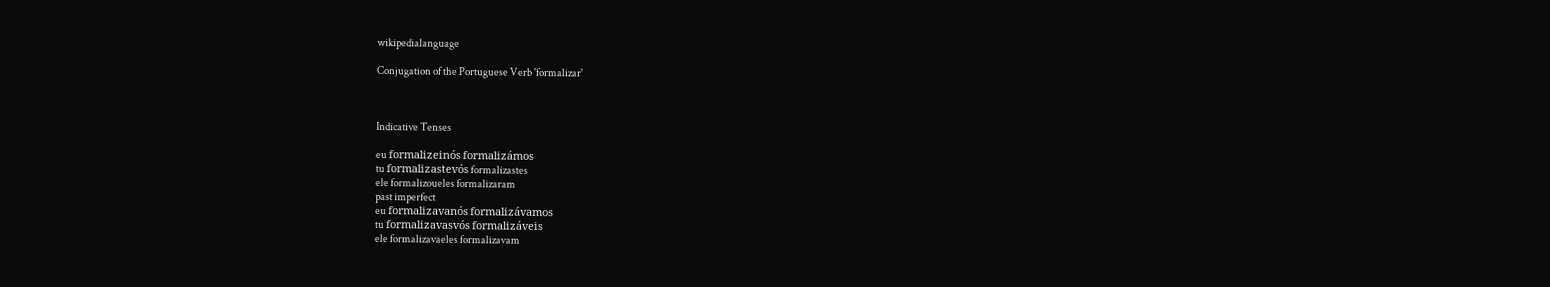wikipedialanguage

Conjugation of the Portuguese Verb 'formalizar'



Indicative Tenses

eu formalizeinós formalizámos
tu formalizastevós formalizastes
ele formalizoueles formalizaram
past imperfect
eu formalizavanós formalizávamos
tu formalizavasvós formalizáveis
ele formalizavaeles formalizavam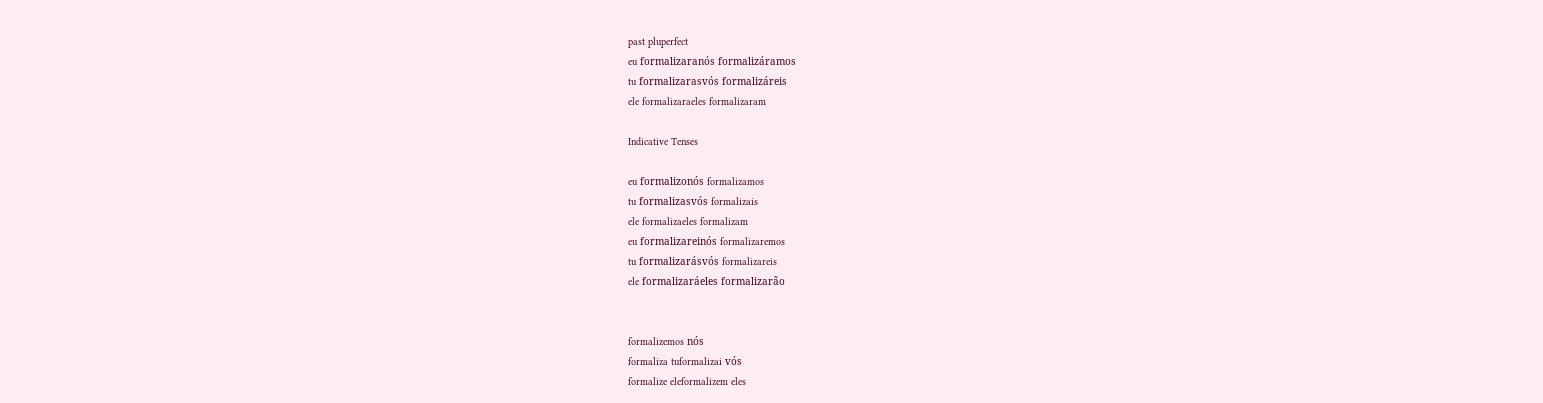past pluperfect
eu formalizaranós formalizáramos
tu formalizarasvós formalizáreis
ele formalizaraeles formalizaram

Indicative Tenses

eu formalizonós formalizamos
tu formalizasvós formalizais
ele formalizaeles formalizam
eu formalizareinós formalizaremos
tu formalizarásvós formalizareis
ele formalizaráeles formalizarão


formalizemos nós
formaliza tuformalizai vós
formalize eleformalizem eles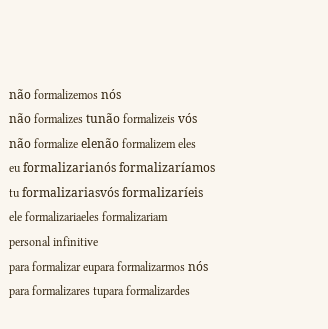não formalizemos nós
não formalizes tunão formalizeis vós
não formalize elenão formalizem eles
eu formalizarianós formalizaríamos
tu formalizariasvós formalizaríeis
ele formalizariaeles formalizariam
personal infinitive
para formalizar eupara formalizarmos nós
para formalizares tupara formalizardes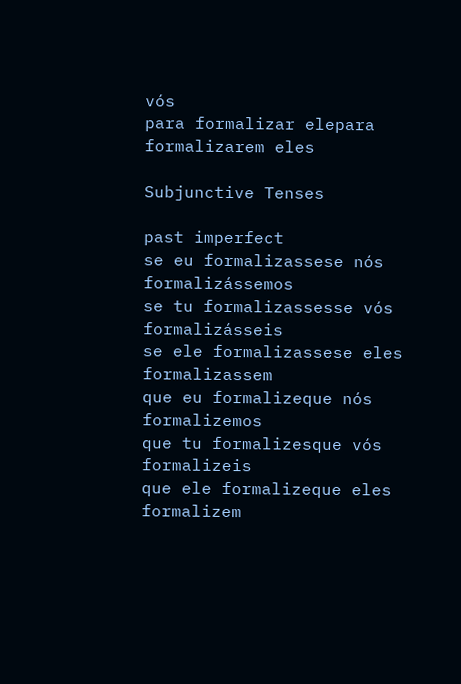vós
para formalizar elepara formalizarem eles

Subjunctive Tenses

past imperfect
se eu formalizassese nós formalizássemos
se tu formalizassesse vós formalizásseis
se ele formalizassese eles formalizassem
que eu formalizeque nós formalizemos
que tu formalizesque vós formalizeis
que ele formalizeque eles formalizem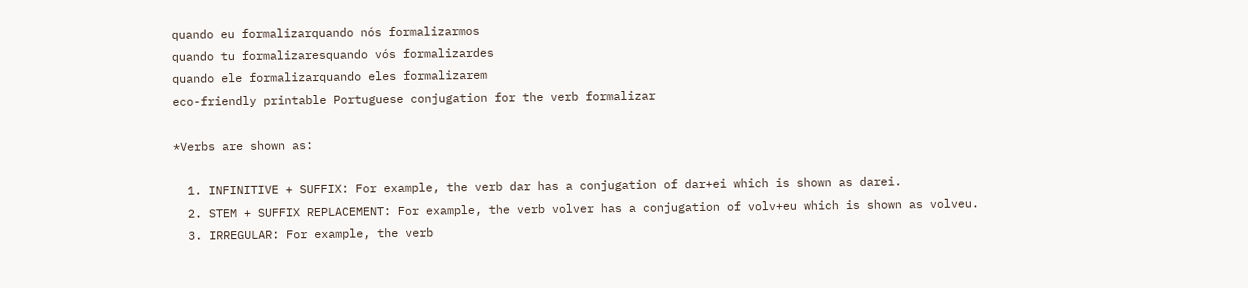quando eu formalizarquando nós formalizarmos
quando tu formalizaresquando vós formalizardes
quando ele formalizarquando eles formalizarem
eco-friendly printable Portuguese conjugation for the verb formalizar

*Verbs are shown as:

  1. INFINITIVE + SUFFIX: For example, the verb dar has a conjugation of dar+ei which is shown as darei.
  2. STEM + SUFFIX REPLACEMENT: For example, the verb volver has a conjugation of volv+eu which is shown as volveu.
  3. IRREGULAR: For example, the verb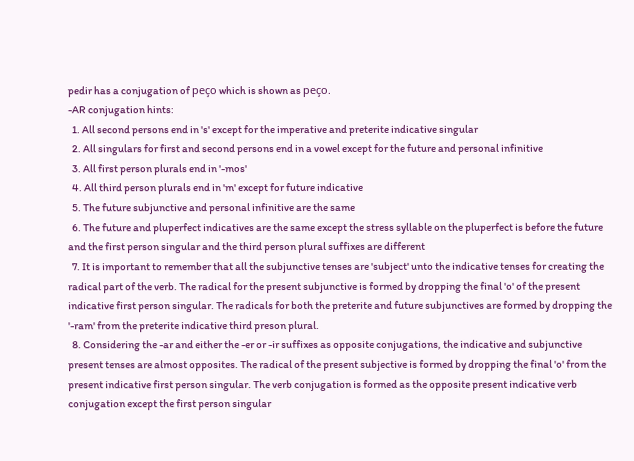pedir has a conjugation of peço which is shown as peço.
-AR conjugation hints:
  1. All second persons end in 's' except for the imperative and preterite indicative singular
  2. All singulars for first and second persons end in a vowel except for the future and personal infinitive
  3. All first person plurals end in '-mos'
  4. All third person plurals end in 'm' except for future indicative
  5. The future subjunctive and personal infinitive are the same
  6. The future and pluperfect indicatives are the same except the stress syllable on the pluperfect is before the future and the first person singular and the third person plural suffixes are different
  7. It is important to remember that all the subjunctive tenses are 'subject' unto the indicative tenses for creating the radical part of the verb. The radical for the present subjunctive is formed by dropping the final 'o' of the present indicative first person singular. The radicals for both the preterite and future subjunctives are formed by dropping the '-ram' from the preterite indicative third preson plural.
  8. Considering the -ar and either the -er or -ir suffixes as opposite conjugations, the indicative and subjunctive present tenses are almost opposites. The radical of the present subjective is formed by dropping the final 'o' from the present indicative first person singular. The verb conjugation is formed as the opposite present indicative verb conjugation except the first person singular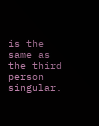is the same as the third person singular.